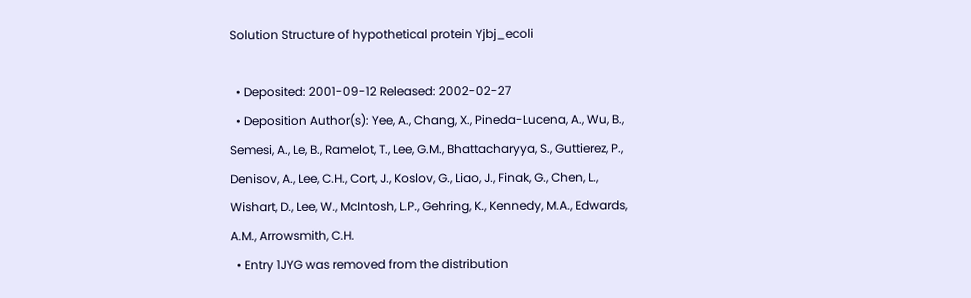Solution Structure of hypothetical protein Yjbj_ecoli

  • Deposited: 2001-09-12 Released: 2002-02-27
  • Deposition Author(s): Yee, A., Chang, X., Pineda-Lucena, A., Wu, B., Semesi, A., Le, B., Ramelot, T., Lee, G.M., Bhattacharyya, S., Guttierez, P., Denisov, A., Lee, C.H., Cort, J., Koslov, G., Liao, J., Finak, G., Chen, L., Wishart, D., Lee, W., McIntosh, L.P., Gehring, K., Kennedy, M.A., Edwards, A.M., Arrowsmith, C.H.
  • Entry 1JYG was removed from the distribution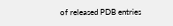of released PDB entries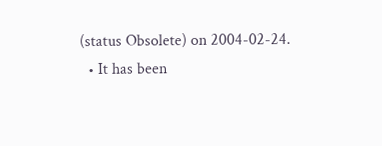(status Obsolete) on 2004-02-24.
  • It has been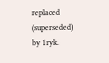replaced (superseded) by 1ryk.